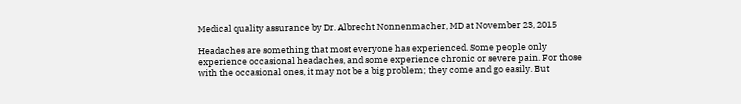Medical quality assurance by Dr. Albrecht Nonnenmacher, MD at November 23, 2015

Headaches are something that most everyone has experienced. Some people only experience occasional headaches, and some experience chronic or severe pain. For those with the occasional ones, it may not be a big problem; they come and go easily. But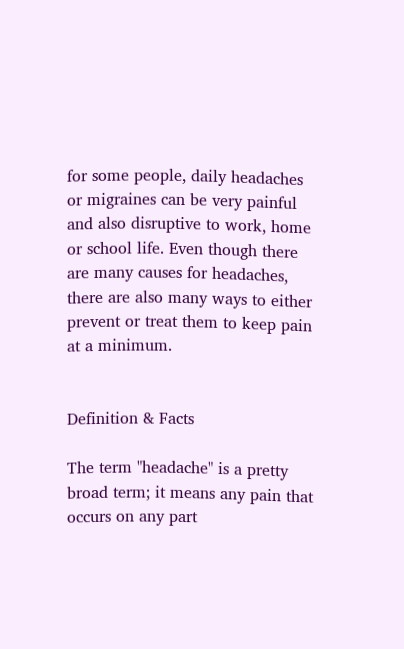for some people, daily headaches or migraines can be very painful and also disruptive to work, home or school life. Even though there are many causes for headaches, there are also many ways to either prevent or treat them to keep pain at a minimum.


Definition & Facts

The term "headache" is a pretty broad term; it means any pain that occurs on any part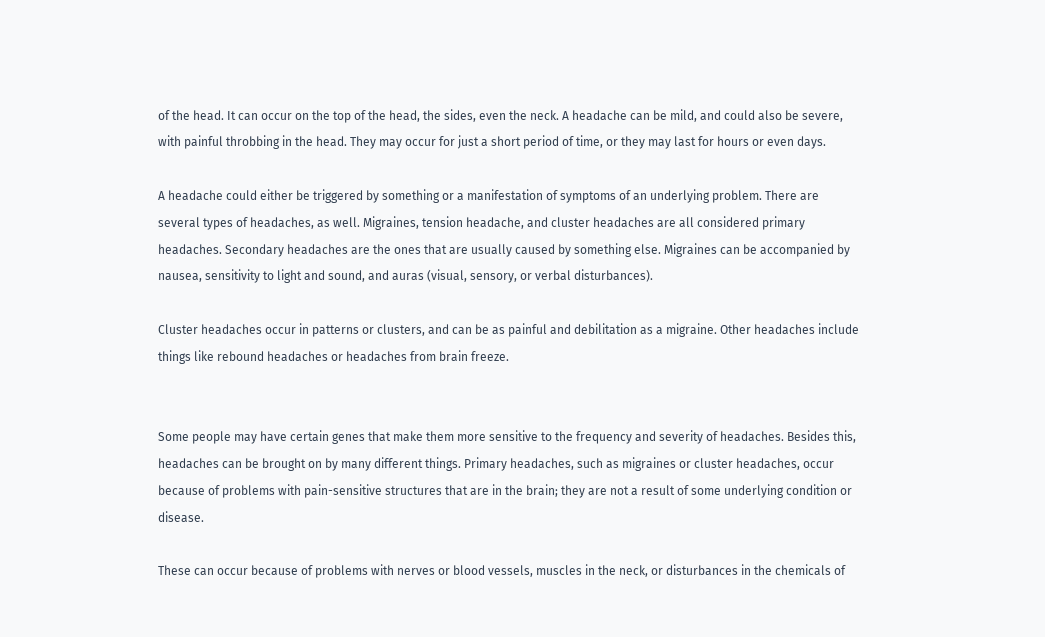of the head. It can occur on the top of the head, the sides, even the neck. A headache can be mild, and could also be severe, with painful throbbing in the head. They may occur for just a short period of time, or they may last for hours or even days.

A headache could either be triggered by something or a manifestation of symptoms of an underlying problem. There are several types of headaches, as well. Migraines, tension headache, and cluster headaches are all considered primary headaches. Secondary headaches are the ones that are usually caused by something else. Migraines can be accompanied by nausea, sensitivity to light and sound, and auras (visual, sensory, or verbal disturbances).

Cluster headaches occur in patterns or clusters, and can be as painful and debilitation as a migraine. Other headaches include things like rebound headaches or headaches from brain freeze.


Some people may have certain genes that make them more sensitive to the frequency and severity of headaches. Besides this, headaches can be brought on by many different things. Primary headaches, such as migraines or cluster headaches, occur because of problems with pain-sensitive structures that are in the brain; they are not a result of some underlying condition or disease.

These can occur because of problems with nerves or blood vessels, muscles in the neck, or disturbances in the chemicals of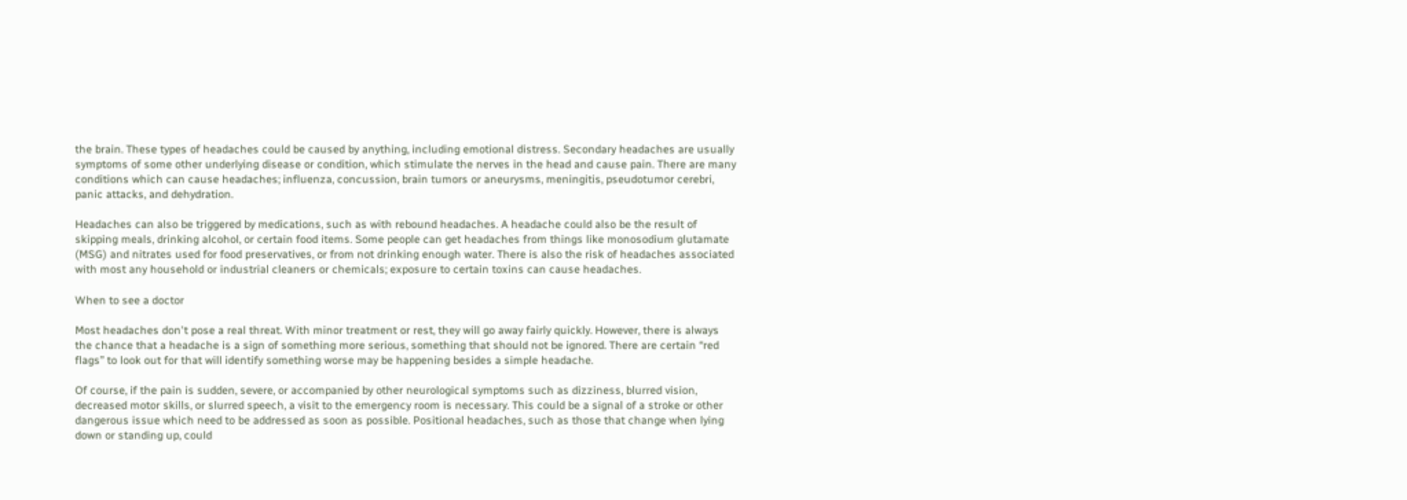the brain. These types of headaches could be caused by anything, including emotional distress. Secondary headaches are usually symptoms of some other underlying disease or condition, which stimulate the nerves in the head and cause pain. There are many conditions which can cause headaches; influenza, concussion, brain tumors or aneurysms, meningitis, pseudotumor cerebri, panic attacks, and dehydration.

Headaches can also be triggered by medications, such as with rebound headaches. A headache could also be the result of skipping meals, drinking alcohol, or certain food items. Some people can get headaches from things like monosodium glutamate (MSG) and nitrates used for food preservatives, or from not drinking enough water. There is also the risk of headaches associated with most any household or industrial cleaners or chemicals; exposure to certain toxins can cause headaches.

When to see a doctor

Most headaches don't pose a real threat. With minor treatment or rest, they will go away fairly quickly. However, there is always the chance that a headache is a sign of something more serious, something that should not be ignored. There are certain “red flags” to look out for that will identify something worse may be happening besides a simple headache.

Of course, if the pain is sudden, severe, or accompanied by other neurological symptoms such as dizziness, blurred vision, decreased motor skills, or slurred speech, a visit to the emergency room is necessary. This could be a signal of a stroke or other dangerous issue which need to be addressed as soon as possible. Positional headaches, such as those that change when lying down or standing up, could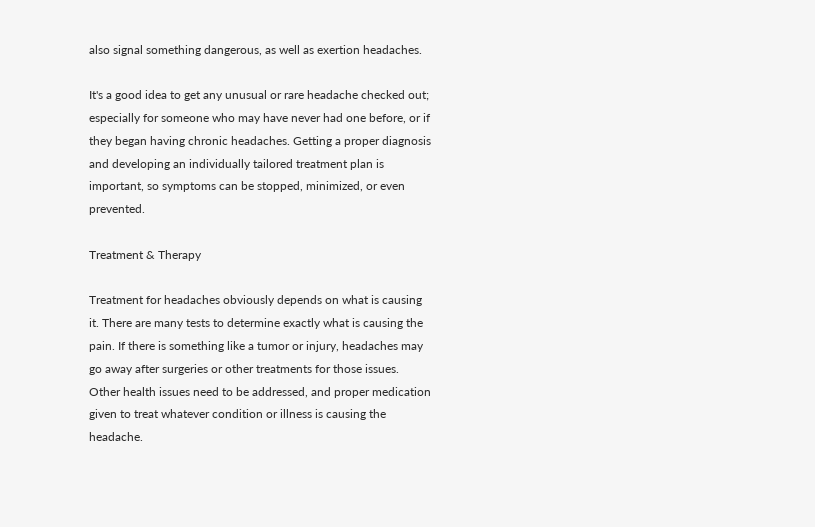also signal something dangerous, as well as exertion headaches.

It's a good idea to get any unusual or rare headache checked out; especially for someone who may have never had one before, or if they began having chronic headaches. Getting a proper diagnosis and developing an individually tailored treatment plan is important, so symptoms can be stopped, minimized, or even prevented.

Treatment & Therapy

Treatment for headaches obviously depends on what is causing it. There are many tests to determine exactly what is causing the pain. If there is something like a tumor or injury, headaches may go away after surgeries or other treatments for those issues. Other health issues need to be addressed, and proper medication given to treat whatever condition or illness is causing the headache.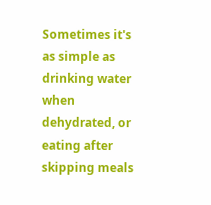Sometimes it's as simple as drinking water when dehydrated, or eating after skipping meals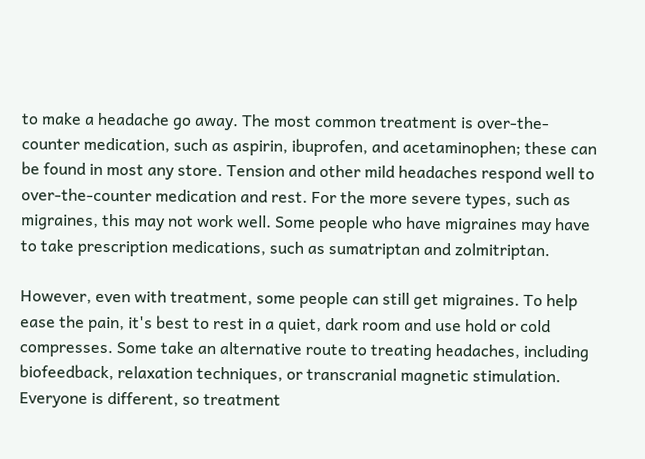to make a headache go away. The most common treatment is over-the-counter medication, such as aspirin, ibuprofen, and acetaminophen; these can be found in most any store. Tension and other mild headaches respond well to over-the-counter medication and rest. For the more severe types, such as migraines, this may not work well. Some people who have migraines may have to take prescription medications, such as sumatriptan and zolmitriptan.

However, even with treatment, some people can still get migraines. To help ease the pain, it's best to rest in a quiet, dark room and use hold or cold compresses. Some take an alternative route to treating headaches, including biofeedback, relaxation techniques, or transcranial magnetic stimulation. Everyone is different, so treatment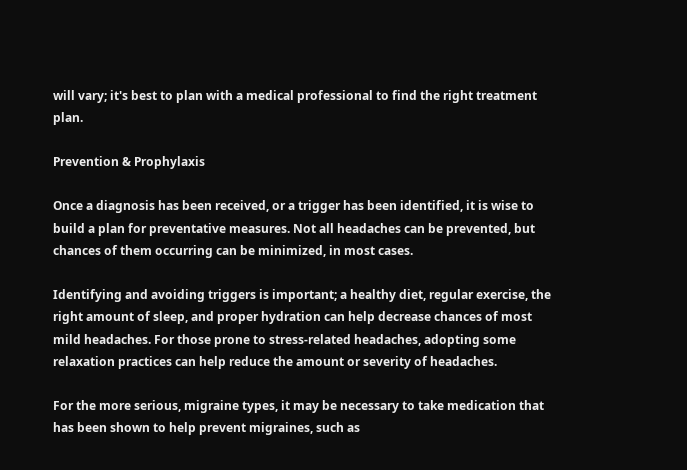will vary; it's best to plan with a medical professional to find the right treatment plan.

Prevention & Prophylaxis

Once a diagnosis has been received, or a trigger has been identified, it is wise to build a plan for preventative measures. Not all headaches can be prevented, but chances of them occurring can be minimized, in most cases.

Identifying and avoiding triggers is important; a healthy diet, regular exercise, the right amount of sleep, and proper hydration can help decrease chances of most mild headaches. For those prone to stress-related headaches, adopting some relaxation practices can help reduce the amount or severity of headaches.

For the more serious, migraine types, it may be necessary to take medication that has been shown to help prevent migraines, such as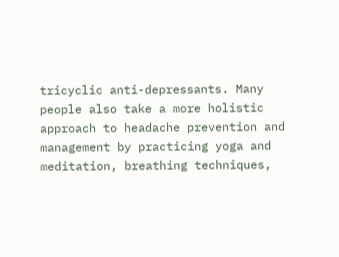tricyclic anti-depressants. Many people also take a more holistic approach to headache prevention and management by practicing yoga and meditation, breathing techniques,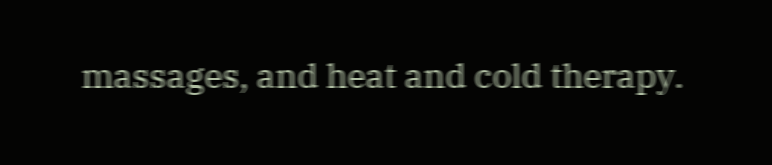massages, and heat and cold therapy.